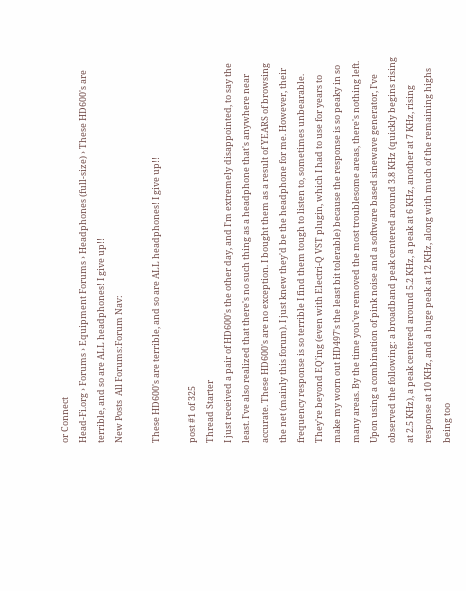or Connect
Head-Fi.org › Forums › Equipment Forums › Headphones (full-size) › These HD600's are terrible, and so are ALL headphones! I give up!!
New Posts  All Forums:Forum Nav:

These HD600's are terrible, and so are ALL headphones! I give up!!

post #1 of 325
Thread Starter
I just received a pair of HD600's the other day, and I'm extremely disappointed, to say the least. I've also realized that there's no such thing as a headphone that's anywhere near accurate. These HD600's are no exception. I bought them as a result of YEARS of browsing the net (mainly this forum). I just knew they'd be the headphone for me. However, their frequency response is so terrible I find them tough to listen to, sometimes unbearable. They're beyond EQ'ing (even with Electri-Q VST plugin, which I had to use for years to make my worn out HD497's the least bit tolerable) because the response is so peaky in so many areas. By the time you've removed the most troublesome areas, there's nothing left. Upon using a combination of pink noise and a software based sinewave generator, I've observed the following: a broadband peak centered around 3.8 KHz (quickly begins rising at 2.5 KHz), a peak centered around 5.2 KHz, a peak at 6 KHz, another at 7 KHz, rising response at 10 KHz, and a huge peak at 12 KHz, along with much of the remaining highs being too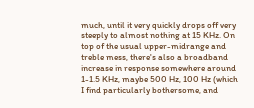much, until it very quickly drops off very steeply to almost nothing at 15 KHz. On top of the usual upper-midrange and treble mess, there's also a broadband increase in response somewhere around 1-1.5 KHz, maybe 500 Hz, 100 Hz (which I find particularly bothersome, and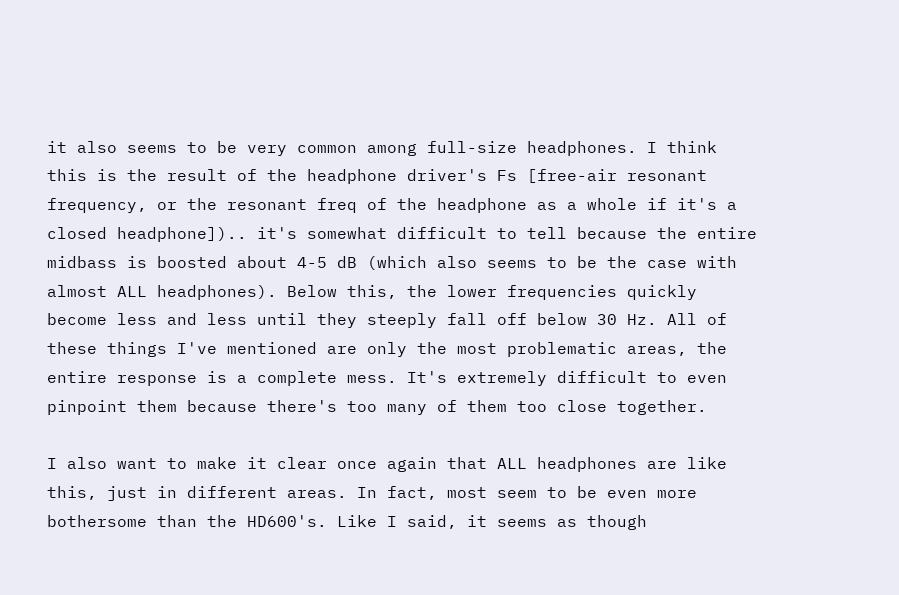it also seems to be very common among full-size headphones. I think this is the result of the headphone driver's Fs [free-air resonant frequency, or the resonant freq of the headphone as a whole if it's a closed headphone]).. it's somewhat difficult to tell because the entire midbass is boosted about 4-5 dB (which also seems to be the case with almost ALL headphones). Below this, the lower frequencies quickly become less and less until they steeply fall off below 30 Hz. All of these things I've mentioned are only the most problematic areas, the entire response is a complete mess. It's extremely difficult to even pinpoint them because there's too many of them too close together.

I also want to make it clear once again that ALL headphones are like this, just in different areas. In fact, most seem to be even more bothersome than the HD600's. Like I said, it seems as though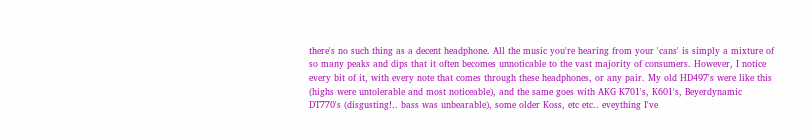there's no such thing as a decent headphone. All the music you're hearing from your 'cans' is simply a mixture of so many peaks and dips that it often becomes unnoticable to the vast majority of consumers. However, I notice every bit of it, with every note that comes through these headphones, or any pair. My old HD497's were like this (highs were untolerable and most noticeable), and the same goes with AKG K701's, K601's, Beyerdynamic DT770's (disgusting!.. bass was unbearable), some older Koss, etc etc.. eveything I've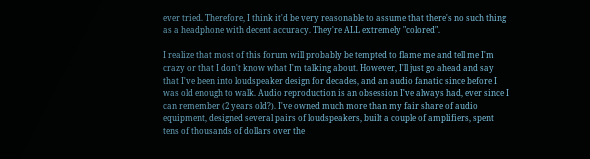ever tried. Therefore, I think it'd be very reasonable to assume that there's no such thing as a headphone with decent accuracy. They're ALL extremely "colored".

I realize that most of this forum will probably be tempted to flame me and tell me I'm crazy or that I don't know what I'm talking about. However, I'll just go ahead and say that I've been into loudspeaker design for decades, and an audio fanatic since before I was old enough to walk. Audio reproduction is an obsession I've always had, ever since I can remember (2 years old?). I've owned much more than my fair share of audio equipment, designed several pairs of loudspeakers, built a couple of amplifiers, spent tens of thousands of dollars over the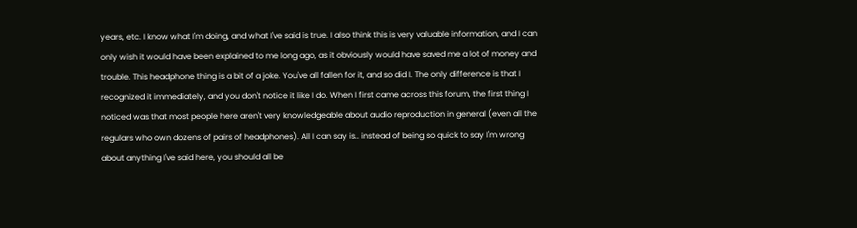years, etc. I know what I'm doing, and what I've said is true. I also think this is very valuable information, and I can only wish it would have been explained to me long ago, as it obviously would have saved me a lot of money and trouble. This headphone thing is a bit of a joke. You've all fallen for it, and so did I. The only difference is that I recognized it immediately, and you don't notice it like I do. When I first came across this forum, the first thing I noticed was that most people here aren't very knowledgeable about audio reproduction in general (even all the regulars who own dozens of pairs of headphones). All I can say is.. instead of being so quick to say I'm wrong about anything I've said here, you should all be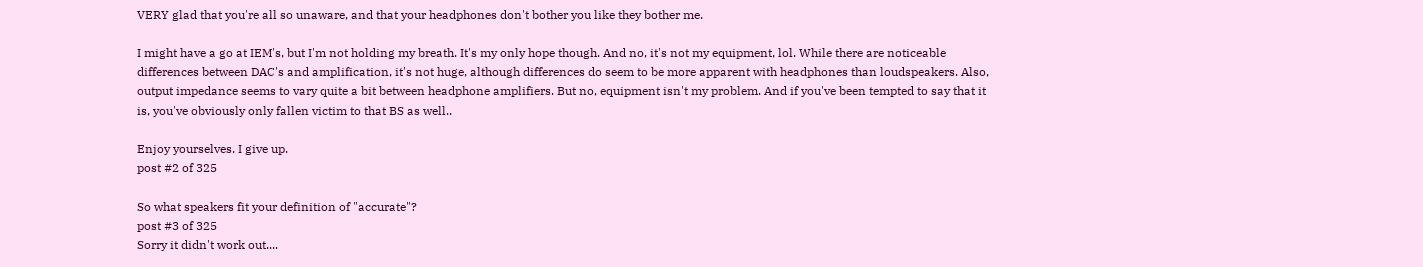VERY glad that you're all so unaware, and that your headphones don't bother you like they bother me.

I might have a go at IEM's, but I'm not holding my breath. It's my only hope though. And no, it's not my equipment, lol. While there are noticeable differences between DAC's and amplification, it's not huge, although differences do seem to be more apparent with headphones than loudspeakers. Also, output impedance seems to vary quite a bit between headphone amplifiers. But no, equipment isn't my problem. And if you've been tempted to say that it is, you've obviously only fallen victim to that BS as well..

Enjoy yourselves. I give up.
post #2 of 325

So what speakers fit your definition of "accurate"?
post #3 of 325
Sorry it didn't work out....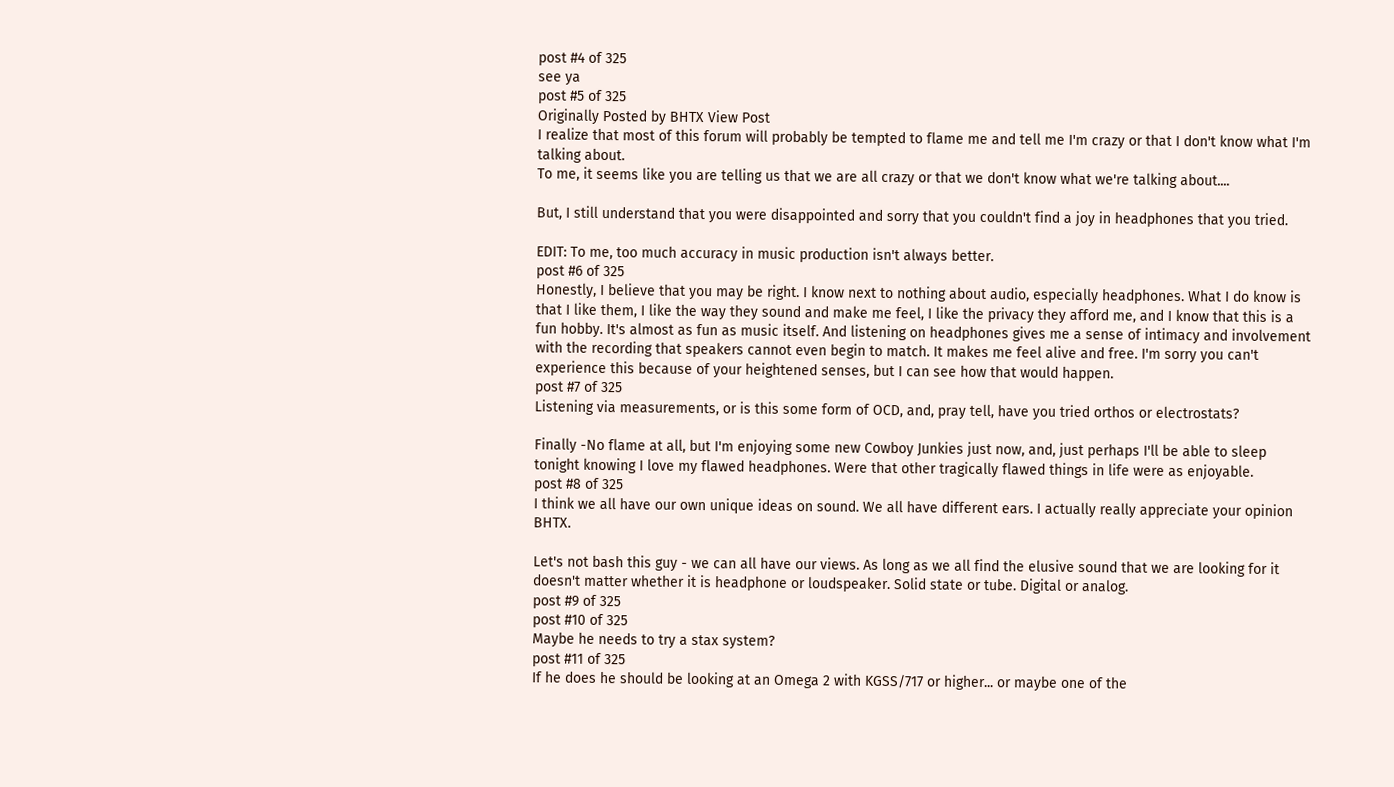post #4 of 325
see ya
post #5 of 325
Originally Posted by BHTX View Post
I realize that most of this forum will probably be tempted to flame me and tell me I'm crazy or that I don't know what I'm talking about.
To me, it seems like you are telling us that we are all crazy or that we don't know what we're talking about....

But, I still understand that you were disappointed and sorry that you couldn't find a joy in headphones that you tried.

EDIT: To me, too much accuracy in music production isn't always better.
post #6 of 325
Honestly, I believe that you may be right. I know next to nothing about audio, especially headphones. What I do know is that I like them, I like the way they sound and make me feel, I like the privacy they afford me, and I know that this is a fun hobby. It's almost as fun as music itself. And listening on headphones gives me a sense of intimacy and involvement with the recording that speakers cannot even begin to match. It makes me feel alive and free. I'm sorry you can't experience this because of your heightened senses, but I can see how that would happen.
post #7 of 325
Listening via measurements, or is this some form of OCD, and, pray tell, have you tried orthos or electrostats?

Finally -No flame at all, but I'm enjoying some new Cowboy Junkies just now, and, just perhaps I'll be able to sleep tonight knowing I love my flawed headphones. Were that other tragically flawed things in life were as enjoyable.
post #8 of 325
I think we all have our own unique ideas on sound. We all have different ears. I actually really appreciate your opinion BHTX.

Let's not bash this guy - we can all have our views. As long as we all find the elusive sound that we are looking for it doesn't matter whether it is headphone or loudspeaker. Solid state or tube. Digital or analog.
post #9 of 325
post #10 of 325
Maybe he needs to try a stax system?
post #11 of 325
If he does he should be looking at an Omega 2 with KGSS/717 or higher... or maybe one of the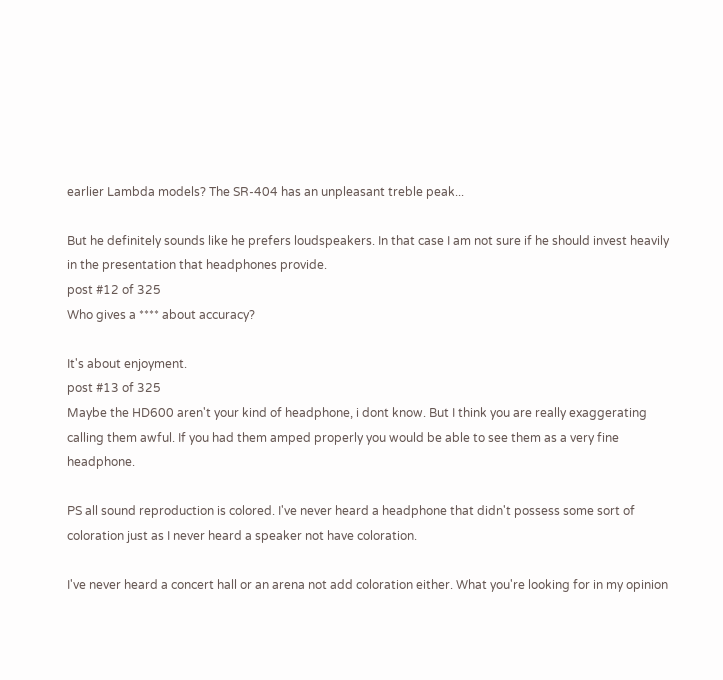earlier Lambda models? The SR-404 has an unpleasant treble peak...

But he definitely sounds like he prefers loudspeakers. In that case I am not sure if he should invest heavily in the presentation that headphones provide.
post #12 of 325
Who gives a **** about accuracy?

It's about enjoyment.
post #13 of 325
Maybe the HD600 aren't your kind of headphone, i dont know. But I think you are really exaggerating calling them awful. If you had them amped properly you would be able to see them as a very fine headphone.

PS all sound reproduction is colored. I've never heard a headphone that didn't possess some sort of coloration just as I never heard a speaker not have coloration.

I've never heard a concert hall or an arena not add coloration either. What you're looking for in my opinion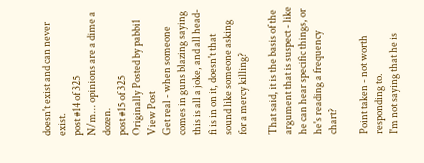doesn't exist and can never exist.
post #14 of 325
N/m... opinions are a dime a dozen.
post #15 of 325
Originally Posted by pabbi1 View Post
Get real - when someone comes in guns blazing saying this is all a joke, and all head-fi is in on it, doesn't that sound like someone asking for a mercy killing?

That said, it is the basis of the argument that is suspect - like he can hear specific things, or he's reading a frequency chart?

Point taken - not worth responding to.
I'm not saying that he is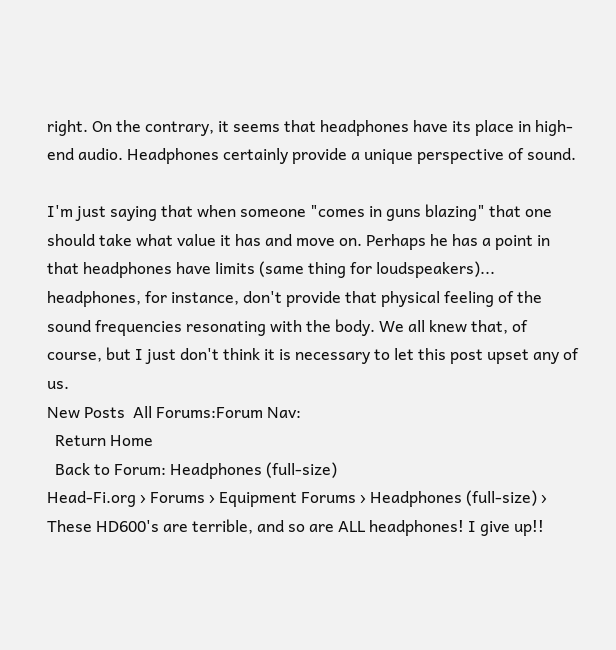right. On the contrary, it seems that headphones have its place in high-end audio. Headphones certainly provide a unique perspective of sound.

I'm just saying that when someone "comes in guns blazing" that one should take what value it has and move on. Perhaps he has a point in that headphones have limits (same thing for loudspeakers)... headphones, for instance, don't provide that physical feeling of the sound frequencies resonating with the body. We all knew that, of course, but I just don't think it is necessary to let this post upset any of us.
New Posts  All Forums:Forum Nav:
  Return Home
  Back to Forum: Headphones (full-size)
Head-Fi.org › Forums › Equipment Forums › Headphones (full-size) › These HD600's are terrible, and so are ALL headphones! I give up!!